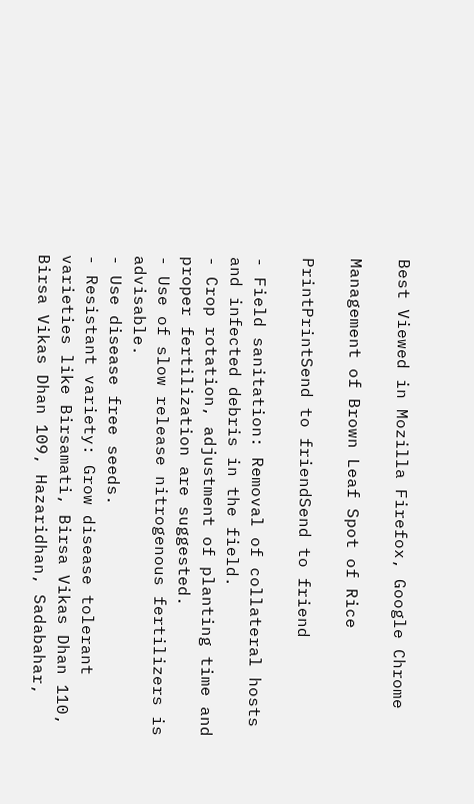Best Viewed in Mozilla Firefox, Google Chrome

Management of Brown Leaf Spot of Rice

PrintPrintSend to friendSend to friend

- Field sanitation: Removal of collateral hosts and infected debris in the field.
- Crop rotation, adjustment of planting time and proper fertilization are suggested.
- Use of slow release nitrogenous fertilizers is advisable.
- Use disease free seeds.
- Resistant variety: Grow disease tolerant varieties like Birsamati, Birsa Vikas Dhan 110, Birsa Vikas Dhan 109, Hazaridhan, Sadabahar,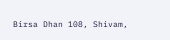Birsa Dhan 108, Shivam,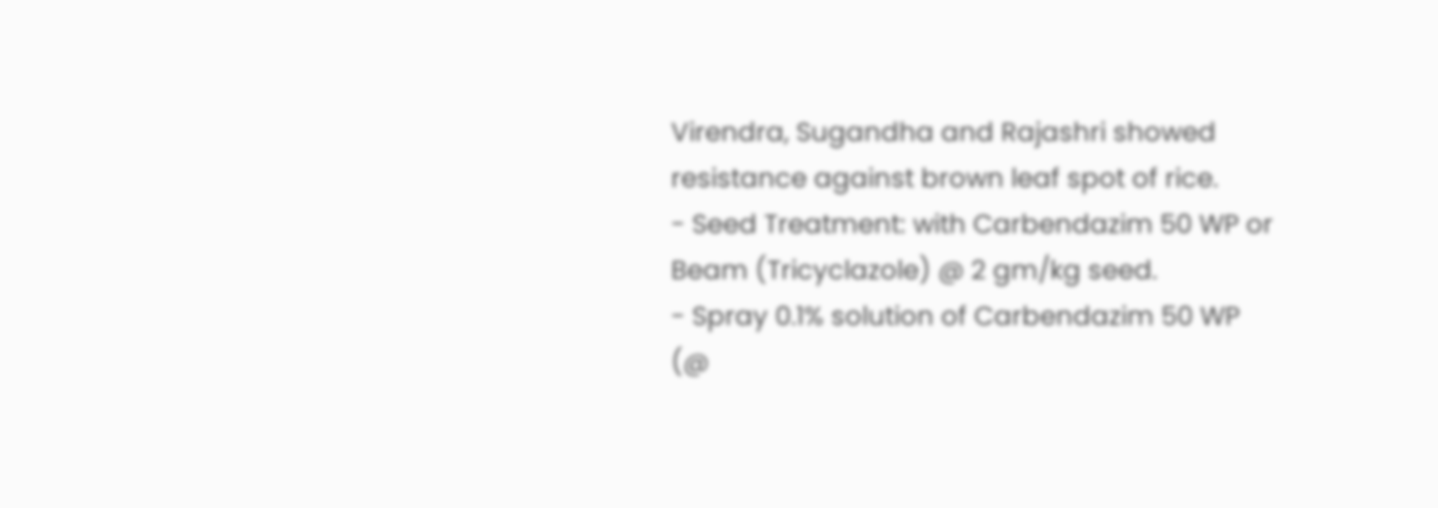Virendra, Sugandha and Rajashri showed resistance against brown leaf spot of rice.
- Seed Treatment: with Carbendazim 50 WP or Beam (Tricyclazole) @ 2 gm/kg seed.
- Spray 0.1% solution of Carbendazim 50 WP (@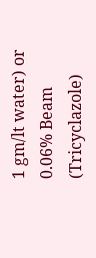1 gm/lt water) or 0.06% Beam (Tricyclazole)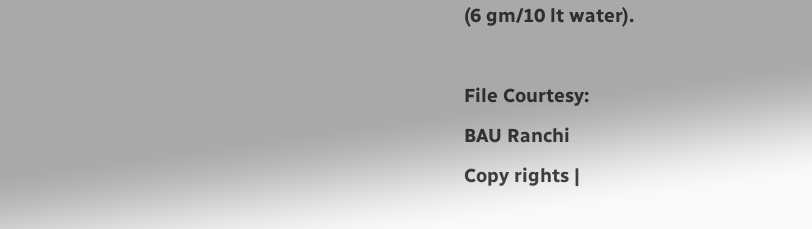(6 gm/10 lt water).

File Courtesy:
BAU Ranchi
Copy rights |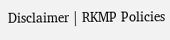Disclaimer | RKMP Policies